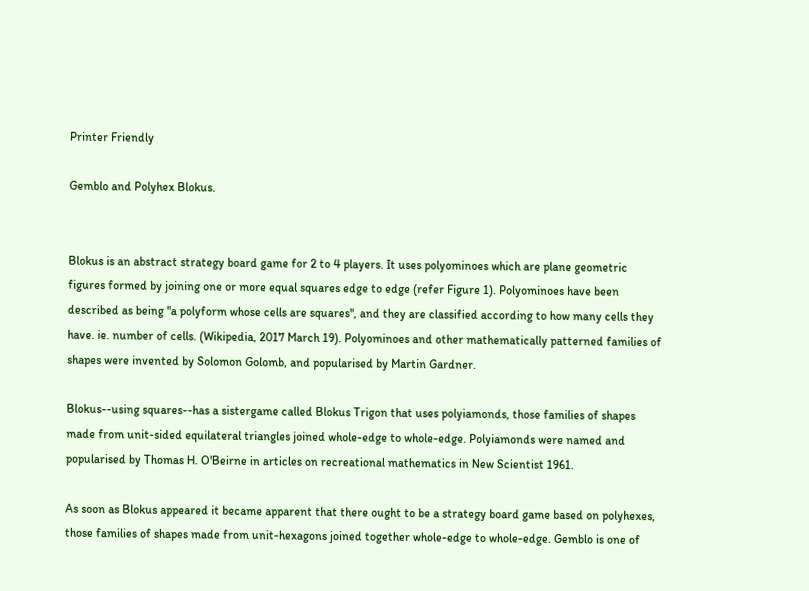Printer Friendly

Gemblo and Polyhex Blokus.


Blokus is an abstract strategy board game for 2 to 4 players. It uses polyominoes which are plane geometric figures formed by joining one or more equal squares edge to edge (refer Figure 1). Polyominoes have been described as being "a polyform whose cells are squares", and they are classified according to how many cells they have. ie. number of cells. (Wikipedia, 2017 March 19). Polyominoes and other mathematically patterned families of shapes were invented by Solomon Golomb, and popularised by Martin Gardner.

Blokus--using squares--has a sistergame called Blokus Trigon that uses polyiamonds, those families of shapes made from unit-sided equilateral triangles joined whole-edge to whole-edge. Polyiamonds were named and popularised by Thomas H. O'Beirne in articles on recreational mathematics in New Scientist 1961.

As soon as Blokus appeared it became apparent that there ought to be a strategy board game based on polyhexes, those families of shapes made from unit-hexagons joined together whole-edge to whole-edge. Gemblo is one of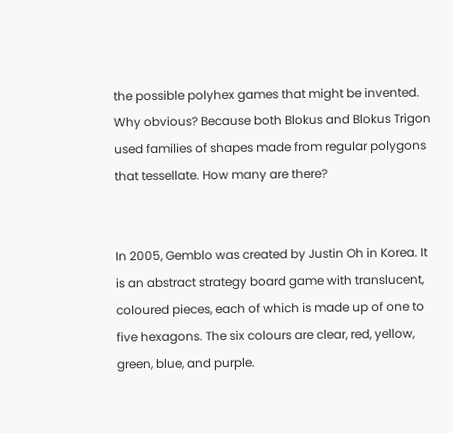the possible polyhex games that might be invented. Why obvious? Because both Blokus and Blokus Trigon used families of shapes made from regular polygons that tessellate. How many are there?


In 2005, Gemblo was created by Justin Oh in Korea. It is an abstract strategy board game with translucent, coloured pieces, each of which is made up of one to five hexagons. The six colours are clear, red, yellow, green, blue, and purple.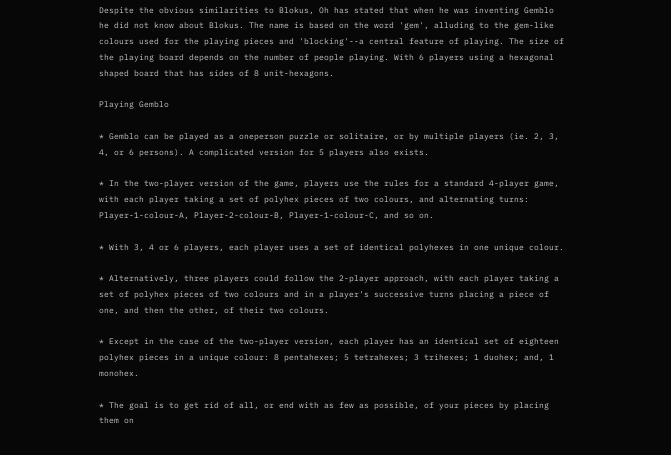Despite the obvious similarities to Blokus, Oh has stated that when he was inventing Gemblo he did not know about Blokus. The name is based on the word 'gem', alluding to the gem-like colours used for the playing pieces and 'blocking'--a central feature of playing. The size of the playing board depends on the number of people playing. With 6 players using a hexagonal shaped board that has sides of 8 unit-hexagons.

Playing Gemblo

* Gemblo can be played as a oneperson puzzle or solitaire, or by multiple players (ie. 2, 3, 4, or 6 persons). A complicated version for 5 players also exists.

* In the two-player version of the game, players use the rules for a standard 4-player game, with each player taking a set of polyhex pieces of two colours, and alternating turns: Player-1-colour-A, Player-2-colour-B, Player-1-colour-C, and so on.

* With 3, 4 or 6 players, each player uses a set of identical polyhexes in one unique colour.

* Alternatively, three players could follow the 2-player approach, with each player taking a set of polyhex pieces of two colours and in a player's successive turns placing a piece of one, and then the other, of their two colours.

* Except in the case of the two-player version, each player has an identical set of eighteen polyhex pieces in a unique colour: 8 pentahexes; 5 tetrahexes; 3 trihexes; 1 duohex; and, 1 monohex.

* The goal is to get rid of all, or end with as few as possible, of your pieces by placing them on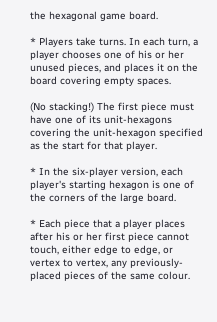the hexagonal game board.

* Players take turns. In each turn, a player chooses one of his or her unused pieces, and places it on the board covering empty spaces.

(No stacking!) The first piece must have one of its unit-hexagons covering the unit-hexagon specified as the start for that player.

* In the six-player version, each player's starting hexagon is one of the corners of the large board.

* Each piece that a player places after his or her first piece cannot touch, either edge to edge, or vertex to vertex, any previously-placed pieces of the same colour.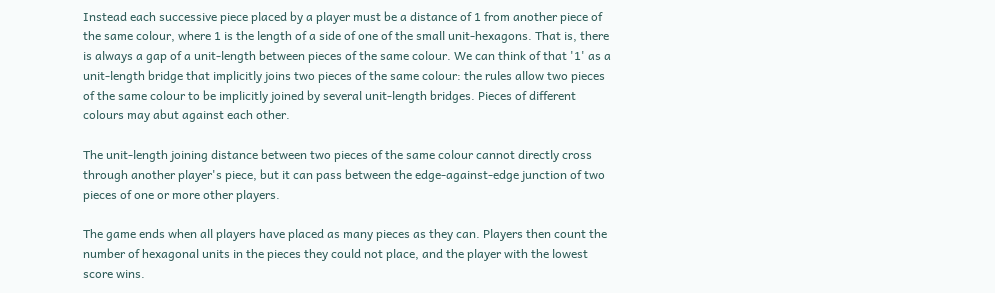Instead each successive piece placed by a player must be a distance of 1 from another piece of the same colour, where 1 is the length of a side of one of the small unit-hexagons. That is, there is always a gap of a unit-length between pieces of the same colour. We can think of that '1' as a unit-length bridge that implicitly joins two pieces of the same colour: the rules allow two pieces of the same colour to be implicitly joined by several unit-length bridges. Pieces of different colours may abut against each other.

The unit-length joining distance between two pieces of the same colour cannot directly cross through another player's piece, but it can pass between the edge-against-edge junction of two pieces of one or more other players.

The game ends when all players have placed as many pieces as they can. Players then count the number of hexagonal units in the pieces they could not place, and the player with the lowest score wins.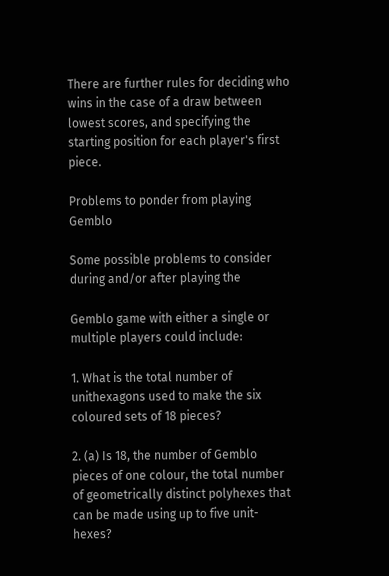There are further rules for deciding who wins in the case of a draw between lowest scores, and specifying the starting position for each player's first piece.

Problems to ponder from playing Gemblo

Some possible problems to consider during and/or after playing the

Gemblo game with either a single or multiple players could include:

1. What is the total number of unithexagons used to make the six coloured sets of 18 pieces?

2. (a) Is 18, the number of Gemblo pieces of one colour, the total number of geometrically distinct polyhexes that can be made using up to five unit-hexes?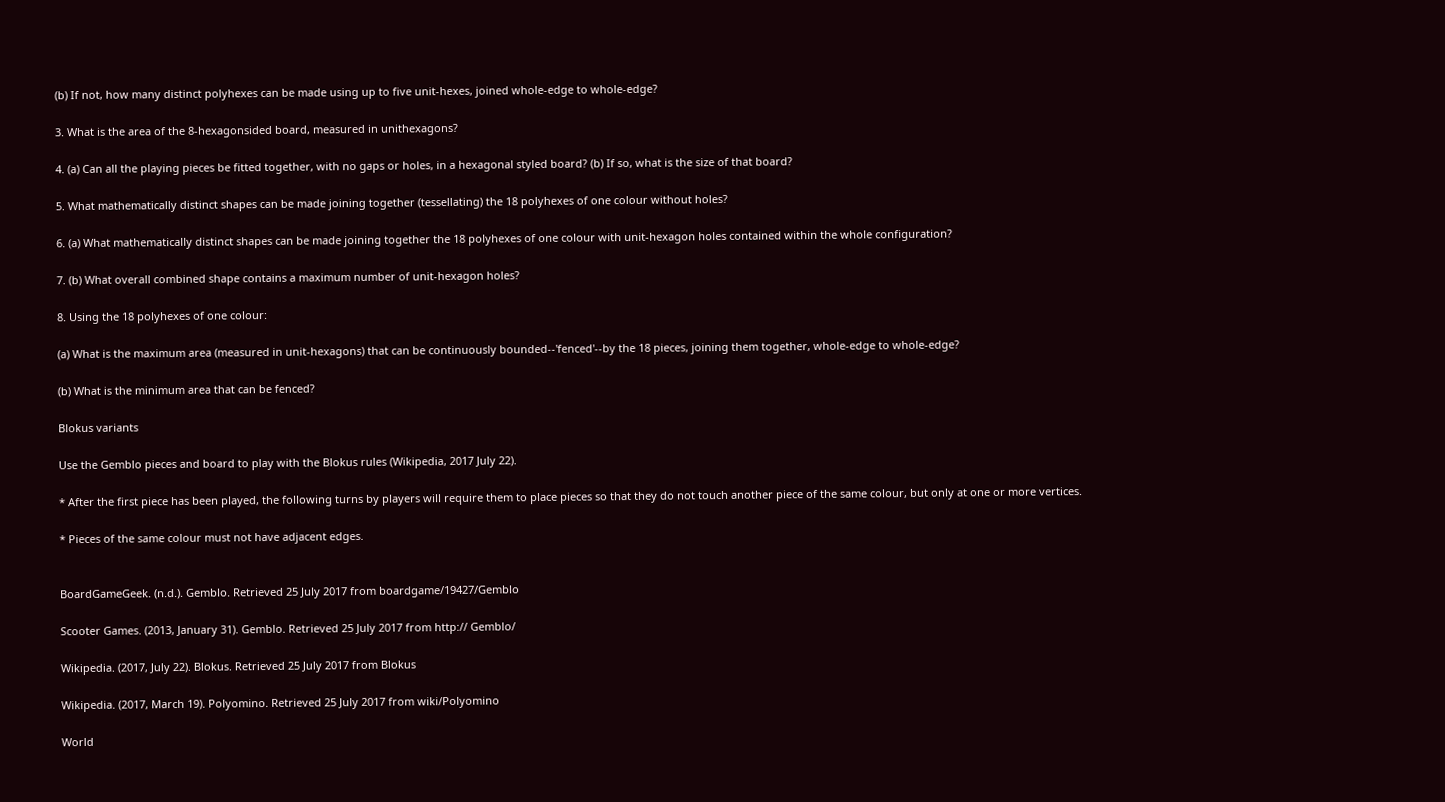(b) If not, how many distinct polyhexes can be made using up to five unit-hexes, joined whole-edge to whole-edge?

3. What is the area of the 8-hexagonsided board, measured in unithexagons?

4. (a) Can all the playing pieces be fitted together, with no gaps or holes, in a hexagonal styled board? (b) If so, what is the size of that board?

5. What mathematically distinct shapes can be made joining together (tessellating) the 18 polyhexes of one colour without holes?

6. (a) What mathematically distinct shapes can be made joining together the 18 polyhexes of one colour with unit-hexagon holes contained within the whole configuration?

7. (b) What overall combined shape contains a maximum number of unit-hexagon holes?

8. Using the 18 polyhexes of one colour:

(a) What is the maximum area (measured in unit-hexagons) that can be continuously bounded--'fenced'--by the 18 pieces, joining them together, whole-edge to whole-edge?

(b) What is the minimum area that can be fenced?

Blokus variants

Use the Gemblo pieces and board to play with the Blokus rules (Wikipedia, 2017 July 22).

* After the first piece has been played, the following turns by players will require them to place pieces so that they do not touch another piece of the same colour, but only at one or more vertices.

* Pieces of the same colour must not have adjacent edges.


BoardGameGeek. (n.d.). Gemblo. Retrieved 25 July 2017 from boardgame/19427/Gemblo

Scooter Games. (2013, January 31). Gemblo. Retrieved 25 July 2017 from http:// Gemblo/

Wikipedia. (2017, July 22). Blokus. Retrieved 25 July 2017 from Blokus

Wikipedia. (2017, March 19). Polyomino. Retrieved 25 July 2017 from wiki/Polyomino

World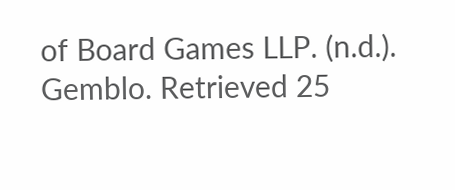of Board Games LLP. (n.d.). Gemblo. Retrieved 25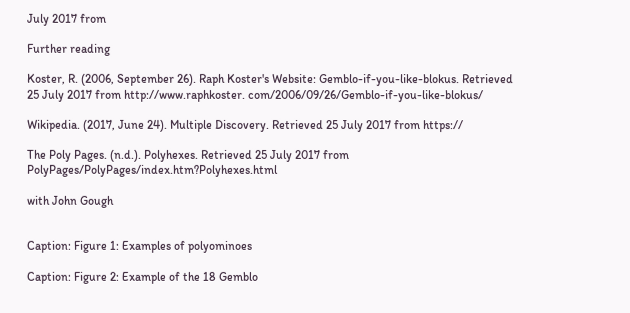July 2017 from

Further reading

Koster, R. (2006, September 26). Raph Koster's Website: Gemblo-if-you-like-blokus. Retrieved 25 July 2017 from http://www.raphkoster. com/2006/09/26/Gemblo-if-you-like-blokus/

Wikipedia. (2017, June 24). Multiple Discovery. Retrieved 25 July 2017 from https://

The Poly Pages. (n.d.). Polyhexes. Retrieved 25 July 2017 from PolyPages/PolyPages/index.htm?Polyhexes.html

with John Gough


Caption: Figure 1: Examples of polyominoes

Caption: Figure 2: Example of the 18 Gemblo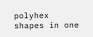polyhex shapes in one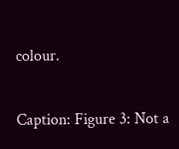colour.

Caption: Figure 3: Not a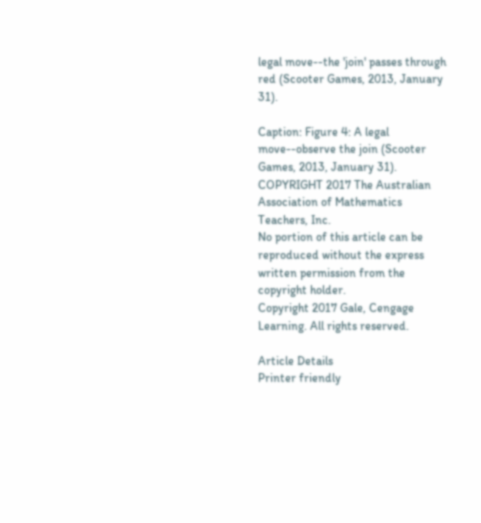legal move--the 'join' passes through red (Scooter Games, 2013, January 31).

Caption: Figure 4: A legal move--observe the join (Scooter Games, 2013, January 31).
COPYRIGHT 2017 The Australian Association of Mathematics Teachers, Inc.
No portion of this article can be reproduced without the express written permission from the copyright holder.
Copyright 2017 Gale, Cengage Learning. All rights reserved.

Article Details
Printer friendly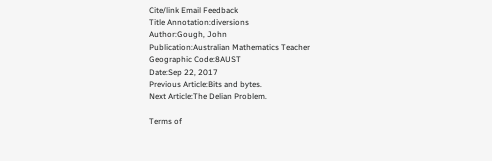Cite/link Email Feedback
Title Annotation:diversions
Author:Gough, John
Publication:Australian Mathematics Teacher
Geographic Code:8AUST
Date:Sep 22, 2017
Previous Article:Bits and bytes.
Next Article:The Delian Problem.

Terms of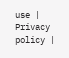use | Privacy policy |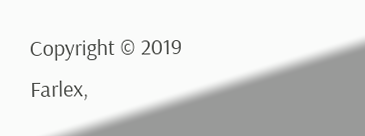Copyright © 2019 Farlex,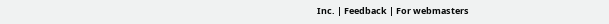Inc. | Feedback | For webmasters